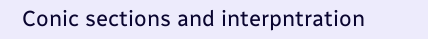Conic sections and interpntration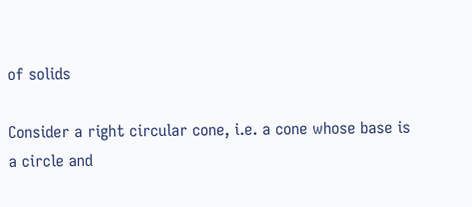of solids

Consider a right circular cone, i.e. a cone whose base is a circle and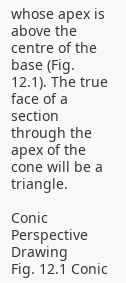whose apex is above the centre of the base (Fig. 12.1). The true face of a section through the apex of the cone will be a triangle.

Conic Perspective Drawing
Fig. 12.1 Conic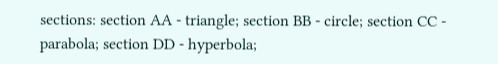sections: section AA - triangle; section BB - circle; section CC - parabola; section DD - hyperbola;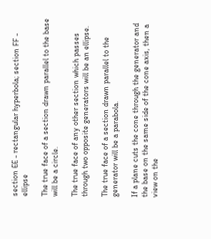section EE - rectangular hyperbola; section FF - ellipse

The true face of a section drawn parallel to the base will be a circle.

The true face of any other section which passes through two opposite generators will be an ellipse.

The true face of a section drawn parallel to the generator will be a parabola.

If a plane cuts the cone through the generator and the base on the same side of the cone axis, then a view on the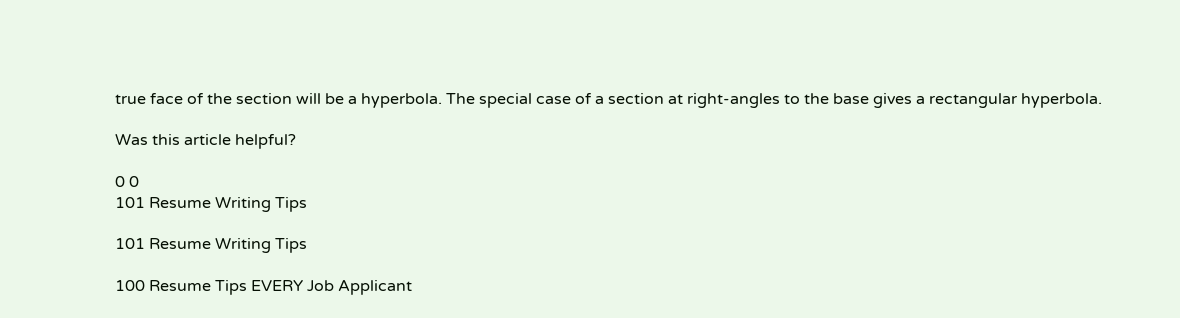true face of the section will be a hyperbola. The special case of a section at right-angles to the base gives a rectangular hyperbola.

Was this article helpful?

0 0
101 Resume Writing Tips

101 Resume Writing Tips

100 Resume Tips EVERY Job Applicant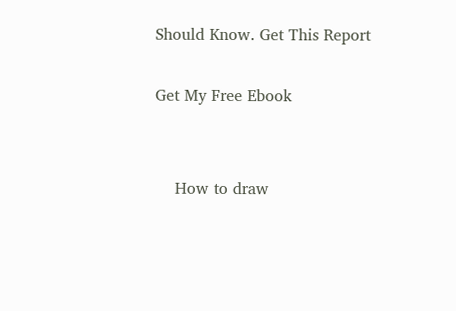Should Know. Get This Report

Get My Free Ebook


    How to draw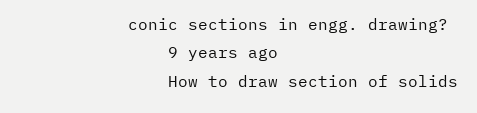conic sections in engg. drawing?
    9 years ago
    How to draw section of solids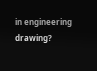in engineering drawing?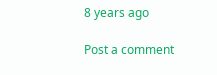8 years ago

Post a comment